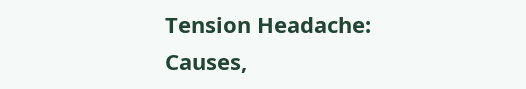Tension Headache: Causes,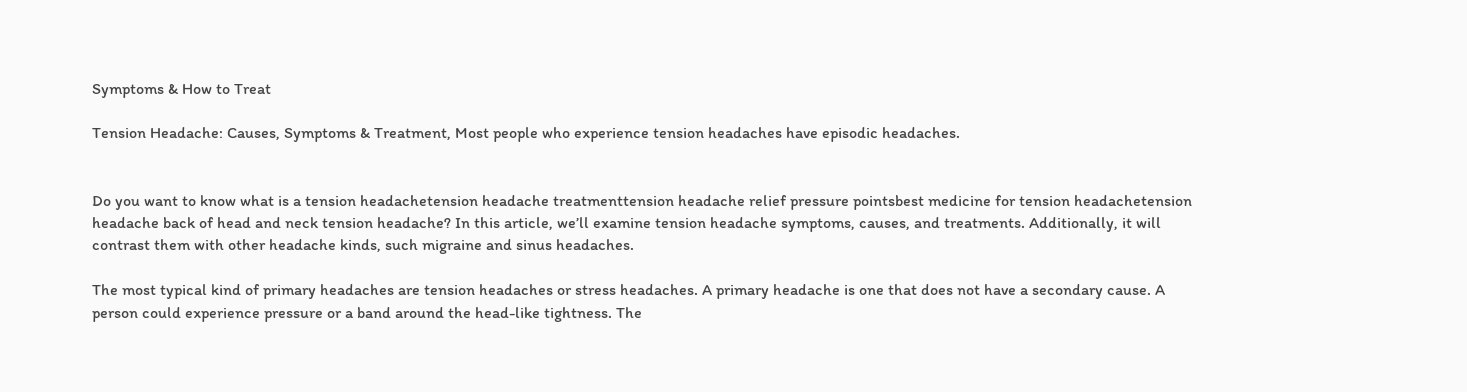Symptoms & How to Treat

Tension Headache: Causes, Symptoms & Treatment, Most people who experience tension headaches have episodic headaches.


Do you want to know what is a tension headachetension headache treatmenttension headache relief pressure pointsbest medicine for tension headachetension headache back of head and neck tension headache? In this article, we’ll examine tension headache symptoms, causes, and treatments. Additionally, it will contrast them with other headache kinds, such migraine and sinus headaches.

The most typical kind of primary headaches are tension headaches or stress headaches. A primary headache is one that does not have a secondary cause. A person could experience pressure or a band around the head-like tightness. The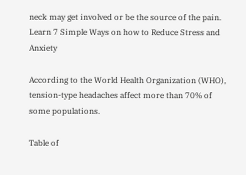neck may get involved or be the source of the pain. Learn 7 Simple Ways on how to Reduce Stress and Anxiety

According to the World Health Organization (WHO), tension-type headaches affect more than 70% of some populations.

Table of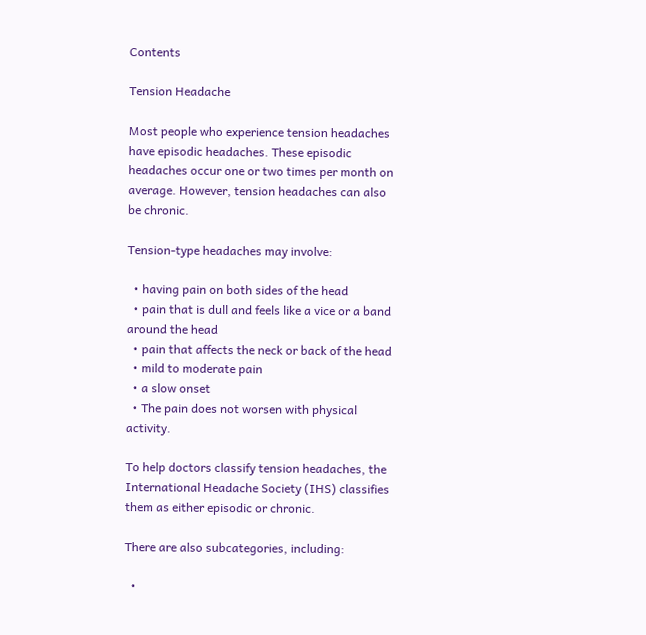Contents

Tension Headache

Most people who experience tension headaches have episodic headaches. These episodic headaches occur one or two times per month on average. However, tension headaches can also be chronic.

Tension-type headaches may involve:

  • having pain on both sides of the head
  • pain that is dull and feels like a vice or a band around the head
  • pain that affects the neck or back of the head
  • mild to moderate pain
  • a slow onset
  • The pain does not worsen with physical activity.

To help doctors classify tension headaches, the International Headache Society (IHS) classifies them as either episodic or chronic.

There are also subcategories, including:

  •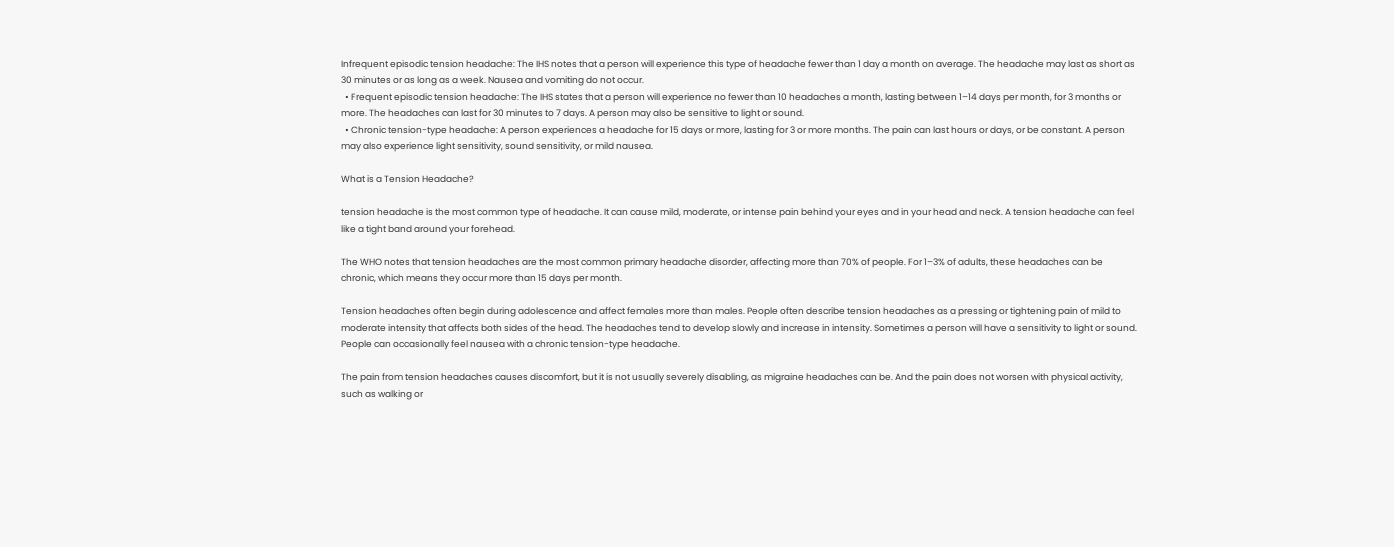Infrequent episodic tension headache: The IHS notes that a person will experience this type of headache fewer than 1 day a month on average. The headache may last as short as 30 minutes or as long as a week. Nausea and vomiting do not occur.
  • Frequent episodic tension headache: The IHS states that a person will experience no fewer than 10 headaches a month, lasting between 1–14 days per month, for 3 months or more. The headaches can last for 30 minutes to 7 days. A person may also be sensitive to light or sound.
  • Chronic tension-type headache: A person experiences a headache for 15 days or more, lasting for 3 or more months. The pain can last hours or days, or be constant. A person may also experience light sensitivity, sound sensitivity, or mild nausea.

What is a Tension Headache?

tension headache is the most common type of headache. It can cause mild, moderate, or intense pain behind your eyes and in your head and neck. A tension headache can feel like a tight band around your forehead.

The WHO notes that tension headaches are the most common primary headache disorder, affecting more than 70% of people. For 1–3% of adults, these headaches can be chronic, which means they occur more than 15 days per month.

Tension headaches often begin during adolescence and affect females more than males. People often describe tension headaches as a pressing or tightening pain of mild to moderate intensity that affects both sides of the head. The headaches tend to develop slowly and increase in intensity. Sometimes a person will have a sensitivity to light or sound. People can occasionally feel nausea with a chronic tension-type headache.

The pain from tension headaches causes discomfort, but it is not usually severely disabling, as migraine headaches can be. And the pain does not worsen with physical activity, such as walking or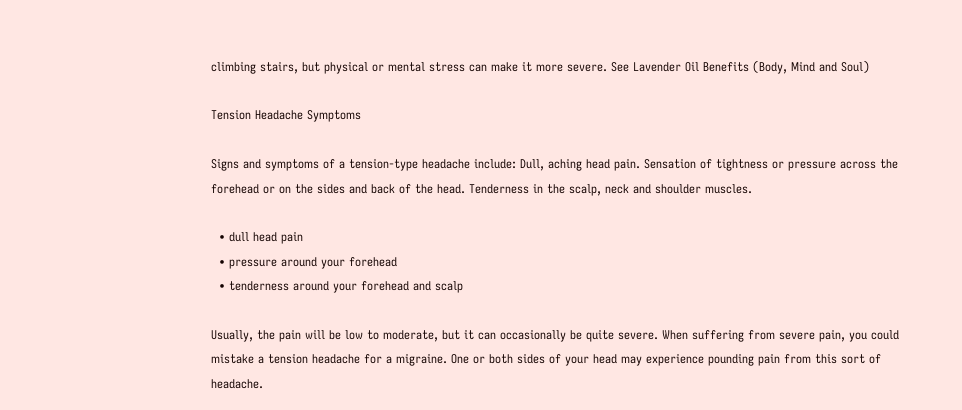climbing stairs, but physical or mental stress can make it more severe. See Lavender Oil Benefits (Body, Mind and Soul)

Tension Headache Symptoms

Signs and symptoms of a tension-type headache include: Dull, aching head pain. Sensation of tightness or pressure across the forehead or on the sides and back of the head. Tenderness in the scalp, neck and shoulder muscles.

  • dull head pain
  • pressure around your forehead
  • tenderness around your forehead and scalp

Usually, the pain will be low to moderate, but it can occasionally be quite severe. When suffering from severe pain, you could mistake a tension headache for a migraine. One or both sides of your head may experience pounding pain from this sort of headache.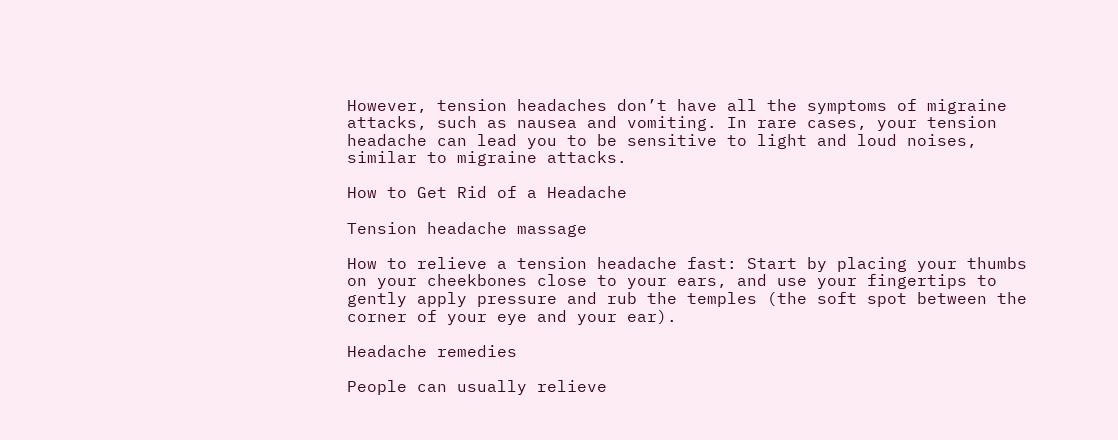However, tension headaches don’t have all the symptoms of migraine attacks, such as nausea and vomiting. In rare cases, your tension headache can lead you to be sensitive to light and loud noises, similar to migraine attacks.

How to Get Rid of a Headache

Tension headache massage

How to relieve a tension headache fast: Start by placing your thumbs on your cheekbones close to your ears, and use your fingertips to gently apply pressure and rub the temples (the soft spot between the corner of your eye and your ear).

Headache remedies

People can usually relieve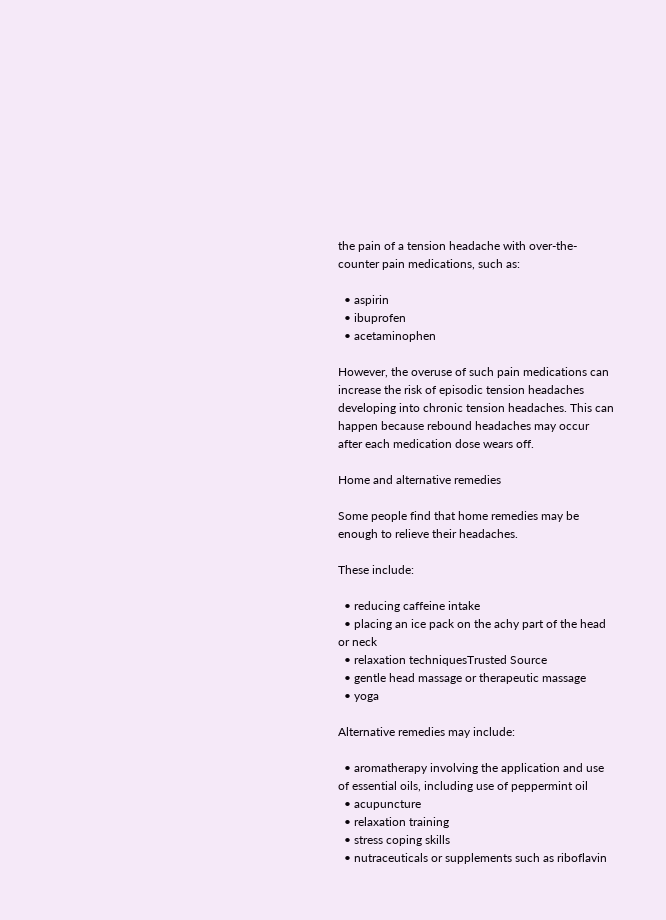the pain of a tension headache with over-the-counter pain medications, such as:

  • aspirin
  • ibuprofen
  • acetaminophen

However, the overuse of such pain medications can increase the risk of episodic tension headaches developing into chronic tension headaches. This can happen because rebound headaches may occur after each medication dose wears off.

Home and alternative remedies

Some people find that home remedies may be enough to relieve their headaches.

These include:

  • reducing caffeine intake
  • placing an ice pack on the achy part of the head or neck
  • relaxation techniquesTrusted Source
  • gentle head massage or therapeutic massage
  • yoga

Alternative remedies may include:

  • aromatherapy involving the application and use of essential oils, including use of peppermint oil
  • acupuncture
  • relaxation training
  • stress coping skills
  • nutraceuticals or supplements such as riboflavin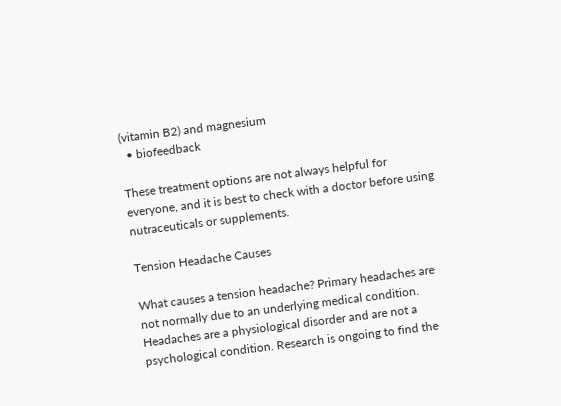(vitamin B2) and magnesium
  • biofeedback

These treatment options are not always helpful for everyone, and it is best to check with a doctor before using nutraceuticals or supplements.

Tension Headache Causes

What causes a tension headache? Primary headaches are not normally due to an underlying medical condition. Headaches are a physiological disorder and are not a psychological condition. Research is ongoing to find the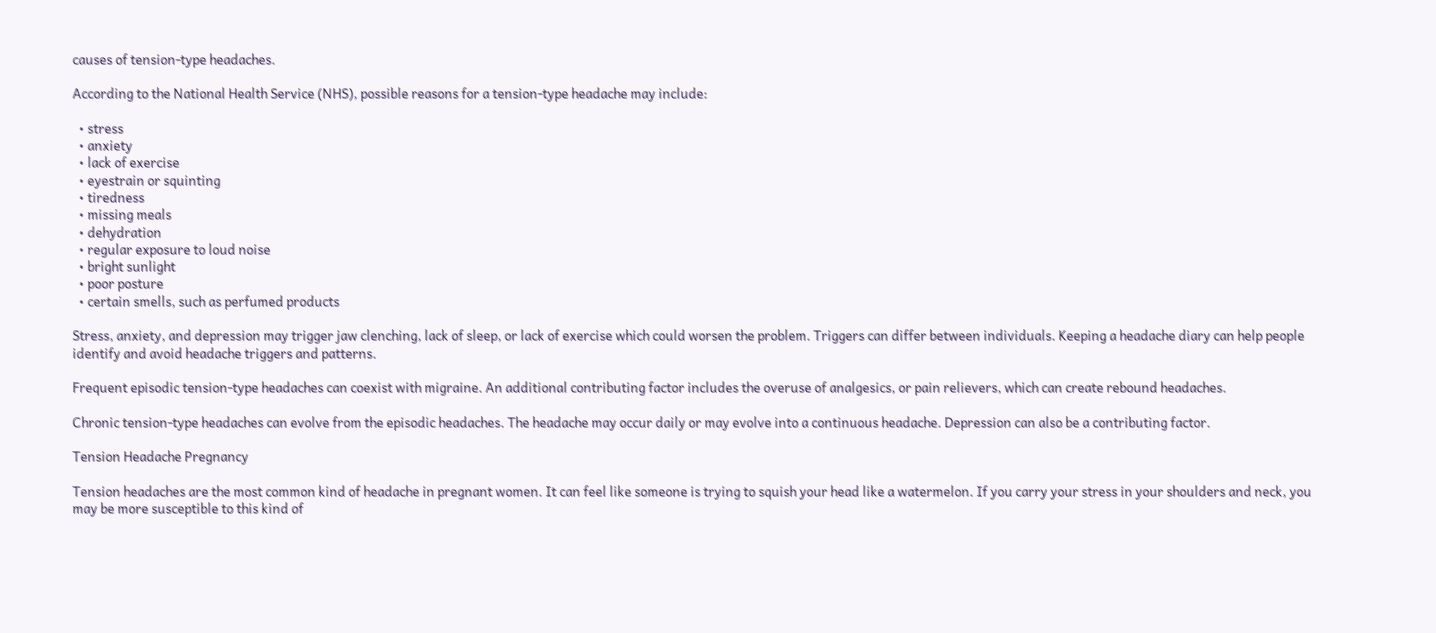causes of tension-type headaches.

According to the National Health Service (NHS), possible reasons for a tension-type headache may include:

  • stress
  • anxiety
  • lack of exercise
  • eyestrain or squinting
  • tiredness
  • missing meals
  • dehydration
  • regular exposure to loud noise
  • bright sunlight
  • poor posture
  • certain smells, such as perfumed products

Stress, anxiety, and depression may trigger jaw clenching, lack of sleep, or lack of exercise which could worsen the problem. Triggers can differ between individuals. Keeping a headache diary can help people identify and avoid headache triggers and patterns.

Frequent episodic tension-type headaches can coexist with migraine. An additional contributing factor includes the overuse of analgesics, or pain relievers, which can create rebound headaches.

Chronic tension-type headaches can evolve from the episodic headaches. The headache may occur daily or may evolve into a continuous headache. Depression can also be a contributing factor.

Tension Headache Pregnancy

Tension headaches are the most common kind of headache in pregnant women. It can feel like someone is trying to squish your head like a watermelon. If you carry your stress in your shoulders and neck, you may be more susceptible to this kind of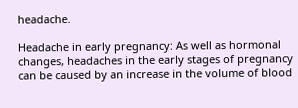headache.

Headache in early pregnancy: As well as hormonal changes, headaches in the early stages of pregnancy can be caused by an increase in the volume of blood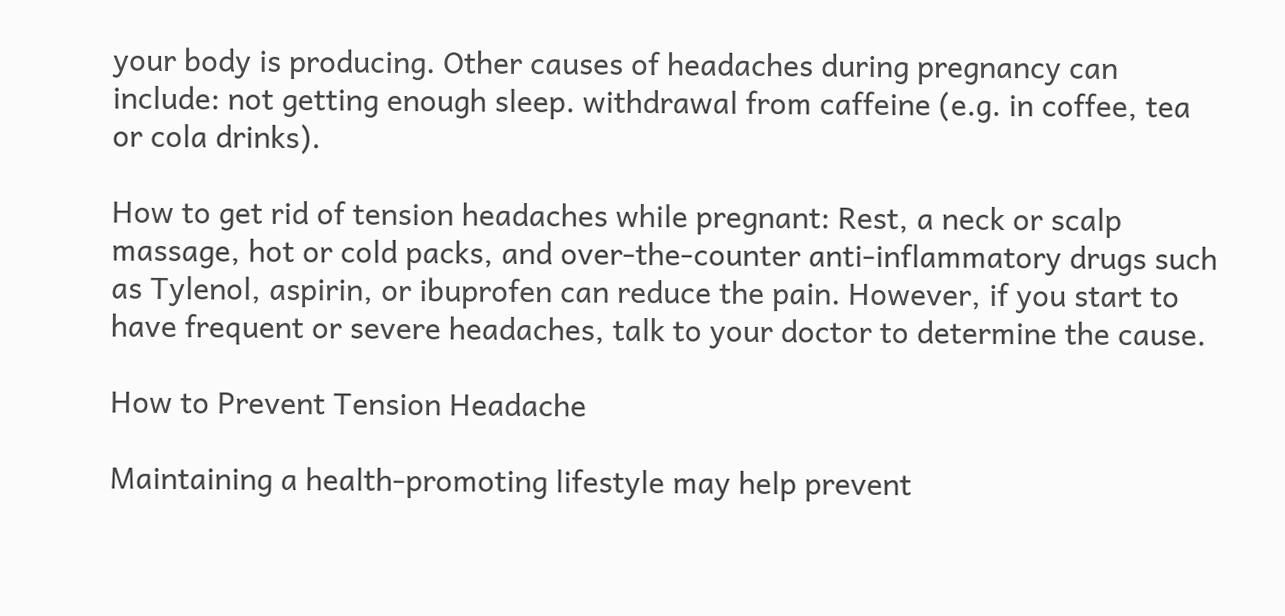your body is producing. Other causes of headaches during pregnancy can include: not getting enough sleep. withdrawal from caffeine (e.g. in coffee, tea or cola drinks).

How to get rid of tension headaches while pregnant: Rest, a neck or scalp massage, hot or cold packs, and over-the-counter anti-inflammatory drugs such as Tylenol, aspirin, or ibuprofen can reduce the pain. However, if you start to have frequent or severe headaches, talk to your doctor to determine the cause.

How to Prevent Tension Headache

Maintaining a health-promoting lifestyle may help prevent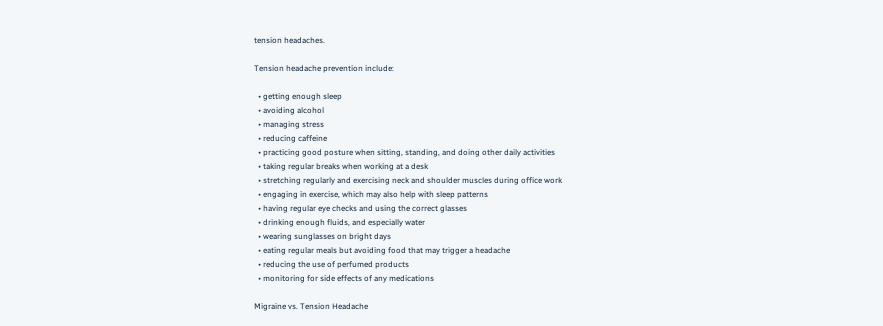tension headaches.

Tension headache prevention include:

  • getting enough sleep
  • avoiding alcohol
  • managing stress
  • reducing caffeine
  • practicing good posture when sitting, standing, and doing other daily activities
  • taking regular breaks when working at a desk
  • stretching regularly and exercising neck and shoulder muscles during office work
  • engaging in exercise, which may also help with sleep patterns
  • having regular eye checks and using the correct glasses
  • drinking enough fluids, and especially water
  • wearing sunglasses on bright days
  • eating regular meals but avoiding food that may trigger a headache
  • reducing the use of perfumed products
  • monitoring for side effects of any medications

Migraine vs. Tension Headache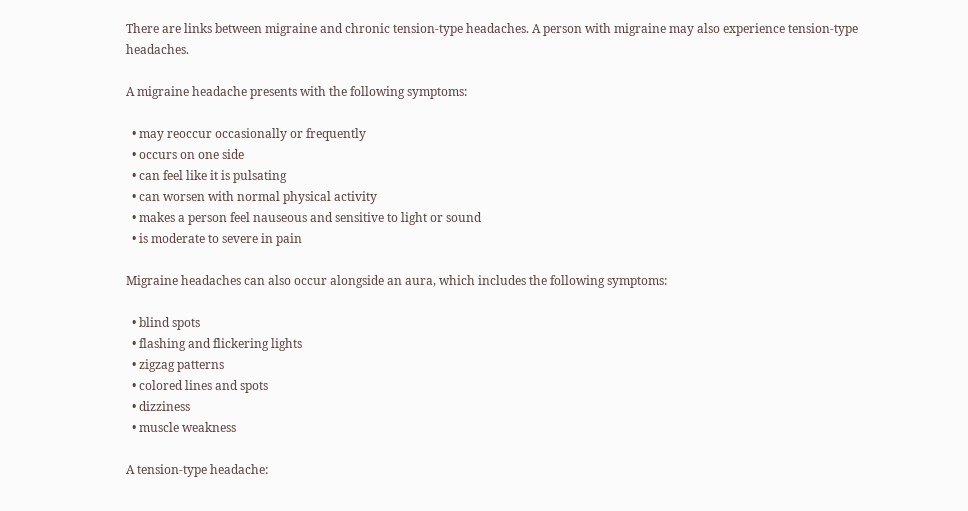There are links between migraine and chronic tension-type headaches. A person with migraine may also experience tension-type headaches.

A migraine headache presents with the following symptoms:

  • may reoccur occasionally or frequently
  • occurs on one side
  • can feel like it is pulsating
  • can worsen with normal physical activity
  • makes a person feel nauseous and sensitive to light or sound
  • is moderate to severe in pain

Migraine headaches can also occur alongside an aura, which includes the following symptoms:

  • blind spots
  • flashing and flickering lights
  • zigzag patterns
  • colored lines and spots
  • dizziness
  • muscle weakness

A tension-type headache: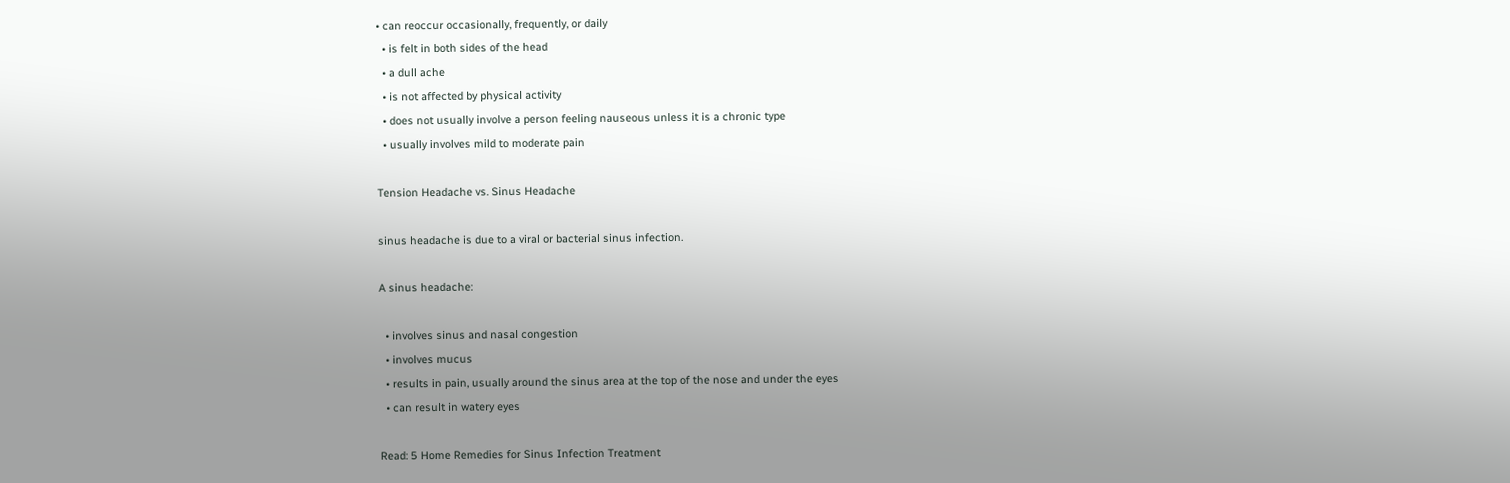• can reoccur occasionally, frequently, or daily
  • is felt in both sides of the head
  • a dull ache
  • is not affected by physical activity
  • does not usually involve a person feeling nauseous unless it is a chronic type
  • usually involves mild to moderate pain

Tension Headache vs. Sinus Headache

sinus headache is due to a viral or bacterial sinus infection.

A sinus headache:

  • involves sinus and nasal congestion
  • involves mucus
  • results in pain, usually around the sinus area at the top of the nose and under the eyes
  • can result in watery eyes

Read: 5 Home Remedies for Sinus Infection Treatment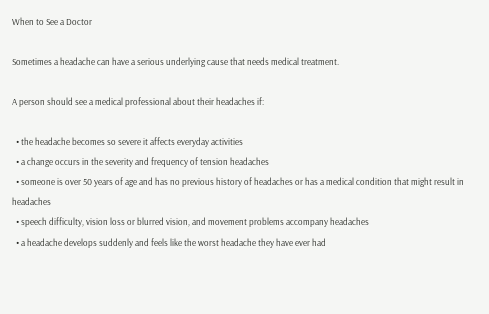When to See a Doctor

Sometimes a headache can have a serious underlying cause that needs medical treatment.

A person should see a medical professional about their headaches if:

  • the headache becomes so severe it affects everyday activities
  • a change occurs in the severity and frequency of tension headaches
  • someone is over 50 years of age and has no previous history of headaches or has a medical condition that might result in headaches
  • speech difficulty, vision loss or blurred vision, and movement problems accompany headaches
  • a headache develops suddenly and feels like the worst headache they have ever had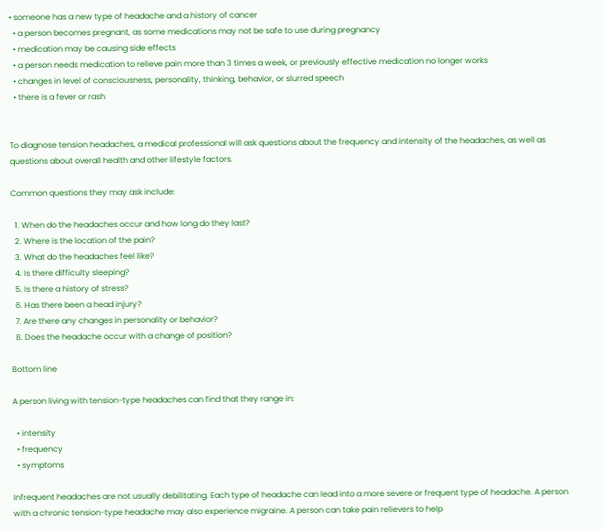• someone has a new type of headache and a history of cancer
  • a person becomes pregnant, as some medications may not be safe to use during pregnancy
  • medication may be causing side effects
  • a person needs medication to relieve pain more than 3 times a week, or previously effective medication no longer works
  • changes in level of consciousness, personality, thinking, behavior, or slurred speech
  • there is a fever or rash


To diagnose tension headaches, a medical professional will ask questions about the frequency and intensity of the headaches, as well as questions about overall health and other lifestyle factors.

Common questions they may ask include:

  1. When do the headaches occur and how long do they last?
  2. Where is the location of the pain?
  3. What do the headaches feel like?
  4. Is there difficulty sleeping?
  5. Is there a history of stress?
  6. Has there been a head injury?
  7. Are there any changes in personality or behavior?
  8. Does the headache occur with a change of position?

Bottom line

A person living with tension-type headaches can find that they range in:

  • intensity
  • frequency
  • symptoms

Infrequent headaches are not usually debilitating. Each type of headache can lead into a more severe or frequent type of headache. A person with a chronic tension-type headache may also experience migraine. A person can take pain relievers to help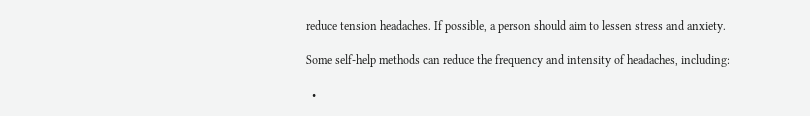reduce tension headaches. If possible, a person should aim to lessen stress and anxiety.

Some self-help methods can reduce the frequency and intensity of headaches, including:

  •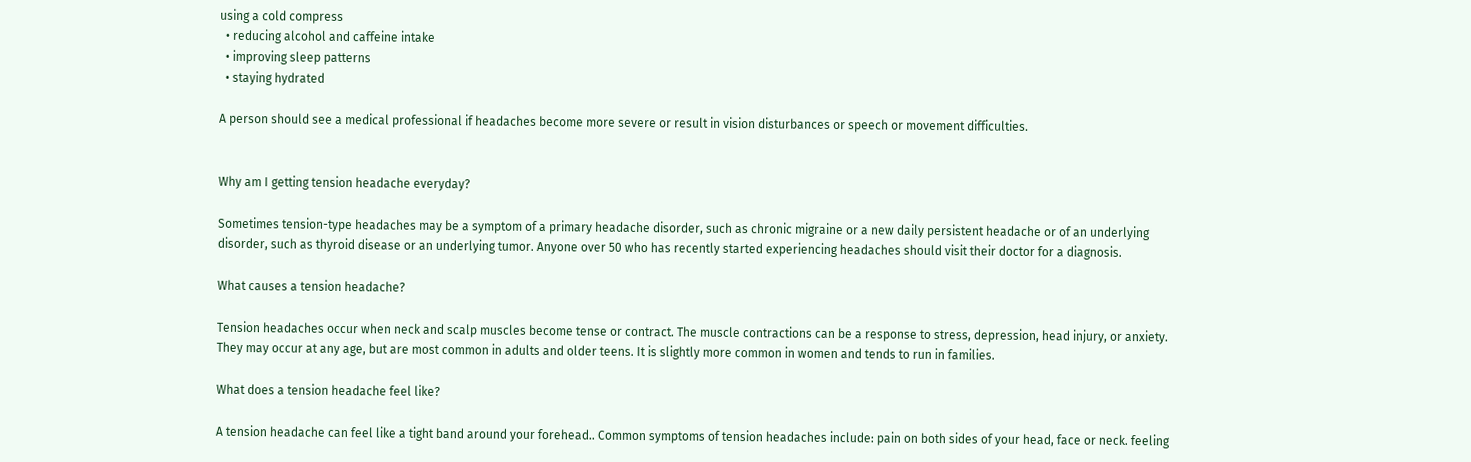using a cold compress
  • reducing alcohol and caffeine intake
  • improving sleep patterns
  • staying hydrated

A person should see a medical professional if headaches become more severe or result in vision disturbances or speech or movement difficulties.


Why am I getting tension headache everyday?

Sometimes tension-type headaches may be a symptom of a primary headache disorder, such as chronic migraine or a new daily persistent headache or of an underlying disorder, such as thyroid disease or an underlying tumor. Anyone over 50 who has recently started experiencing headaches should visit their doctor for a diagnosis.

What causes a tension headache?

Tension headaches occur when neck and scalp muscles become tense or contract. The muscle contractions can be a response to stress, depression, head injury, or anxiety. They may occur at any age, but are most common in adults and older teens. It is slightly more common in women and tends to run in families.

What does a tension headache feel like?

A tension headache can feel like a tight band around your forehead.. Common symptoms of tension headaches include: pain on both sides of your head, face or neck. feeling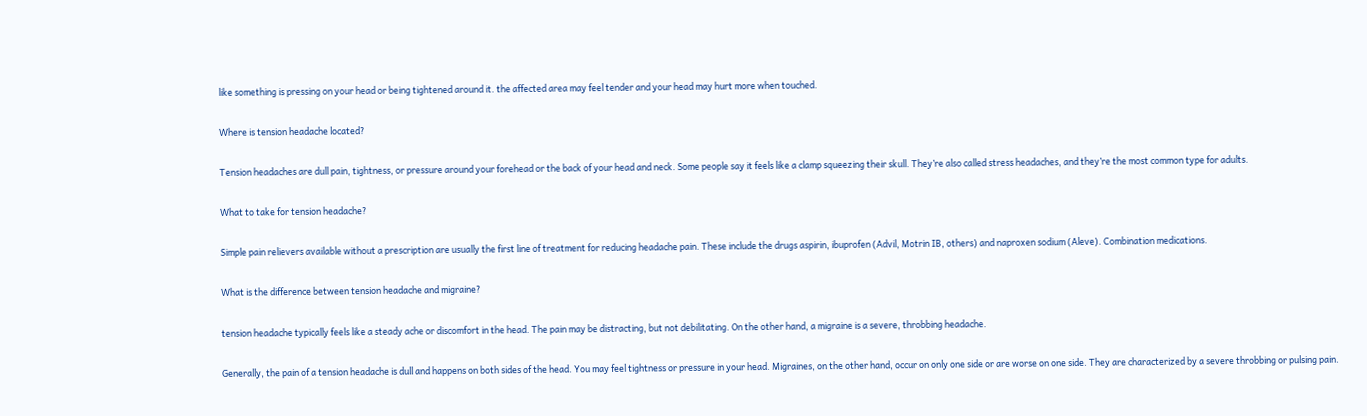like something is pressing on your head or being tightened around it. the affected area may feel tender and your head may hurt more when touched.

Where is tension headache located?

Tension headaches are dull pain, tightness, or pressure around your forehead or the back of your head and neck. Some people say it feels like a clamp squeezing their skull. They’re also called stress headaches, and they’re the most common type for adults.

What to take for tension headache?

Simple pain relievers available without a prescription are usually the first line of treatment for reducing headache pain. These include the drugs aspirin, ibuprofen (Advil, Motrin IB, others) and naproxen sodium (Aleve). Combination medications.

What is the difference between tension headache and migraine?

tension headache typically feels like a steady ache or discomfort in the head. The pain may be distracting, but not debilitating. On the other hand, a migraine is a severe, throbbing headache.

Generally, the pain of a tension headache is dull and happens on both sides of the head. You may feel tightness or pressure in your head. Migraines, on the other hand, occur on only one side or are worse on one side. They are characterized by a severe throbbing or pulsing pain.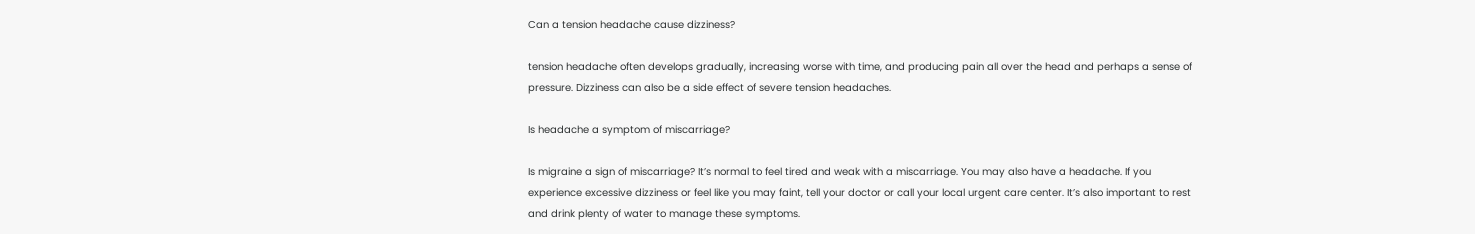Can a tension headache cause dizziness?

tension headache often develops gradually, increasing worse with time, and producing pain all over the head and perhaps a sense of pressure. Dizziness can also be a side effect of severe tension headaches.

Is headache a symptom of miscarriage?

Is migraine a sign of miscarriage? It’s normal to feel tired and weak with a miscarriage. You may also have a headache. If you experience excessive dizziness or feel like you may faint, tell your doctor or call your local urgent care center. It’s also important to rest and drink plenty of water to manage these symptoms.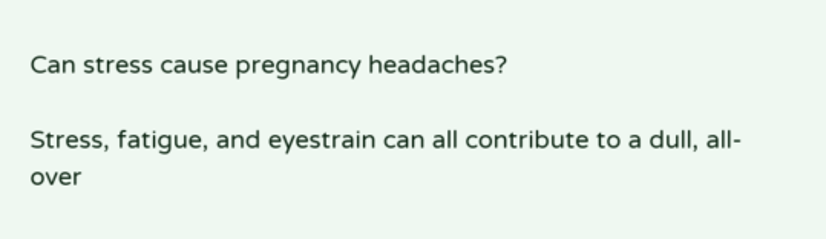Can stress cause pregnancy headaches?

Stress, fatigue, and eyestrain can all contribute to a dull, all-over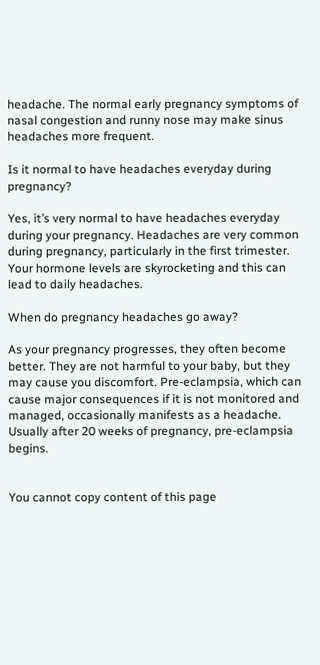headache. The normal early pregnancy symptoms of nasal congestion and runny nose may make sinus headaches more frequent.

Is it normal to have headaches everyday during pregnancy?

Yes, it’s very normal to have headaches everyday during your pregnancy. Headaches are very common during pregnancy, particularly in the first trimester. Your hormone levels are skyrocketing and this can lead to daily headaches.

When do pregnancy headaches go away?

As your pregnancy progresses, they often become better. They are not harmful to your baby, but they may cause you discomfort. Pre-eclampsia, which can cause major consequences if it is not monitored and managed, occasionally manifests as a headache. Usually after 20 weeks of pregnancy, pre-eclampsia begins.


You cannot copy content of this page